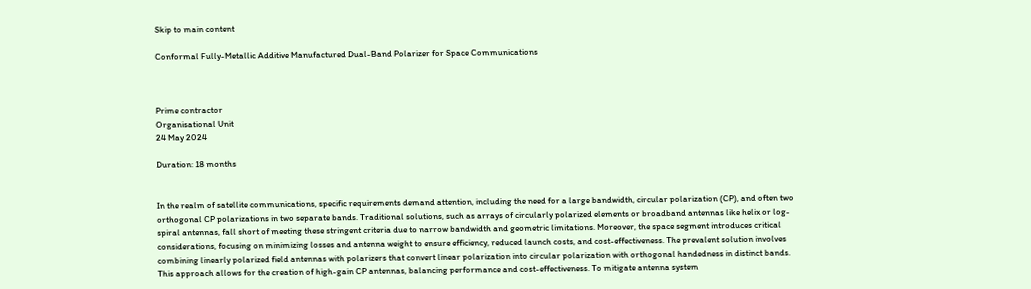Skip to main content

Conformal Fully-Metallic Additive Manufactured Dual-Band Polarizer for Space Communications



Prime contractor
Organisational Unit
24 May 2024

Duration: 18 months


In the realm of satellite communications, specific requirements demand attention, including the need for a large bandwidth, circular polarization (CP), and often two orthogonal CP polarizations in two separate bands. Traditional solutions, such as arrays of circularly polarized elements or broadband antennas like helix or log-spiral antennas, fall short of meeting these stringent criteria due to narrow bandwidth and geometric limitations. Moreover, the space segment introduces critical considerations, focusing on minimizing losses and antenna weight to ensure efficiency, reduced launch costs, and cost-effectiveness. The prevalent solution involves combining linearly polarized field antennas with polarizers that convert linear polarization into circular polarization with orthogonal handedness in distinct bands. This approach allows for the creation of high-gain CP antennas, balancing performance and cost-effectiveness. To mitigate antenna system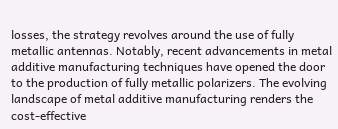losses, the strategy revolves around the use of fully metallic antennas. Notably, recent advancements in metal additive manufacturing techniques have opened the door to the production of fully metallic polarizers. The evolving landscape of metal additive manufacturing renders the cost-effective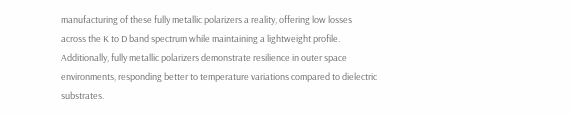manufacturing of these fully metallic polarizers a reality, offering low losses across the K to D band spectrum while maintaining a lightweight profile. Additionally, fully metallic polarizers demonstrate resilience in outer space environments, responding better to temperature variations compared to dielectric substrates.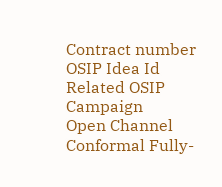Contract number
OSIP Idea Id
Related OSIP Campaign
Open Channel
Conformal Fully-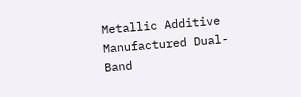Metallic Additive Manufactured Dual-Band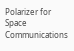Polarizer for Space Communications